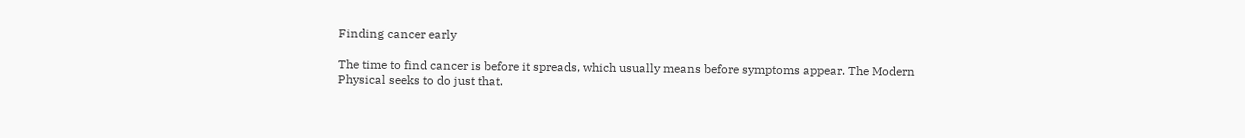Finding cancer early

The time to find cancer is before it spreads, which usually means before symptoms appear. The Modern Physical seeks to do just that.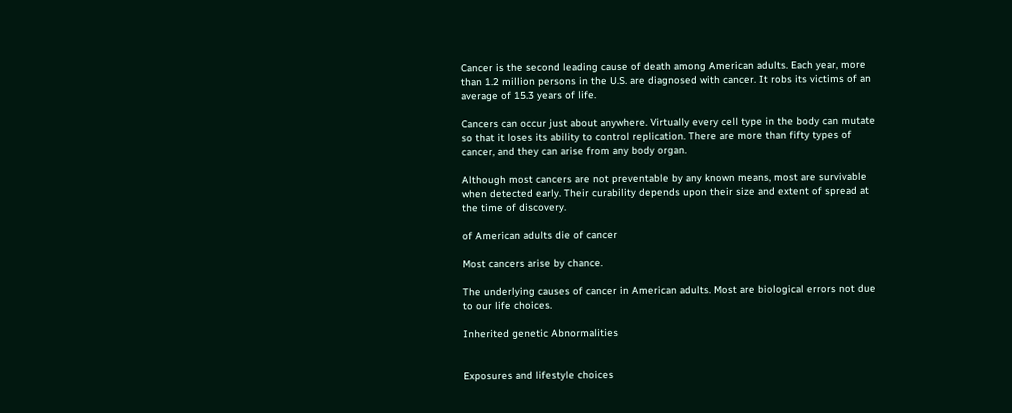Cancer is the second leading cause of death among American adults. Each year, more than 1.2 million persons in the U.S. are diagnosed with cancer. It robs its victims of an average of 15.3 years of life.

Cancers can occur just about anywhere. Virtually every cell type in the body can mutate so that it loses its ability to control replication. There are more than fifty types of cancer, and they can arise from any body organ.

Although most cancers are not preventable by any known means, most are survivable when detected early. Their curability depends upon their size and extent of spread at the time of discovery.

of American adults die of cancer

Most cancers arise by chance.

The underlying causes of cancer in American adults. Most are biological errors not due to our life choices.

Inherited genetic Abnormalities


Exposures and lifestyle choices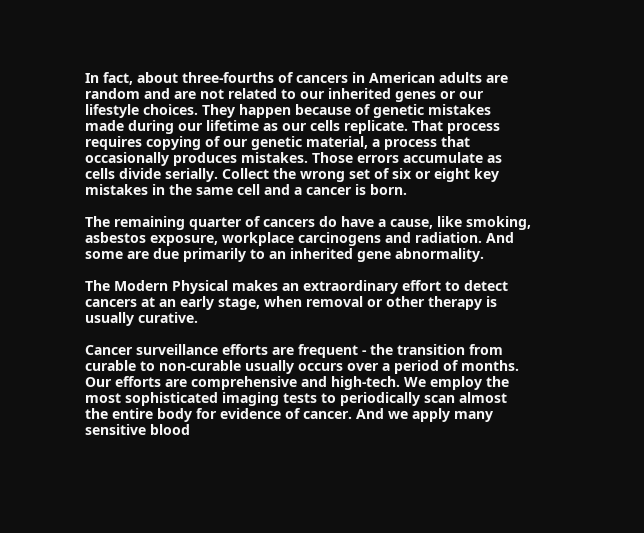In fact, about three-fourths of cancers in American adults are random and are not related to our inherited genes or our lifestyle choices. They happen because of genetic mistakes made during our lifetime as our cells replicate. That process requires copying of our genetic material, a process that occasionally produces mistakes. Those errors accumulate as cells divide serially. Collect the wrong set of six or eight key mistakes in the same cell and a cancer is born.

The remaining quarter of cancers do have a cause, like smoking, asbestos exposure, workplace carcinogens and radiation. And some are due primarily to an inherited gene abnormality.

The Modern Physical makes an extraordinary effort to detect cancers at an early stage, when removal or other therapy is usually curative.

Cancer surveillance efforts are frequent - the transition from curable to non-curable usually occurs over a period of months. Our efforts are comprehensive and high-tech. We employ the most sophisticated imaging tests to periodically scan almost the entire body for evidence of cancer. And we apply many sensitive blood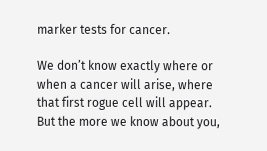marker tests for cancer.

We don’t know exactly where or when a cancer will arise, where that first rogue cell will appear. But the more we know about you,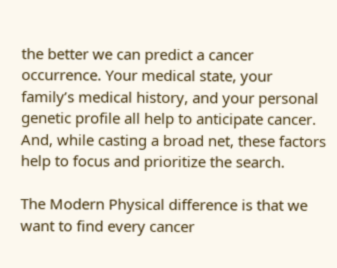the better we can predict a cancer occurrence. Your medical state, your family’s medical history, and your personal genetic profile all help to anticipate cancer. And, while casting a broad net, these factors help to focus and prioritize the search.

The Modern Physical difference is that we want to find every cancer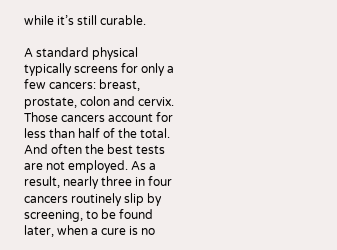while it’s still curable.

A standard physical typically screens for only a few cancers: breast, prostate, colon and cervix. Those cancers account for less than half of the total. And often the best tests are not employed. As a result, nearly three in four cancers routinely slip by screening, to be found later, when a cure is no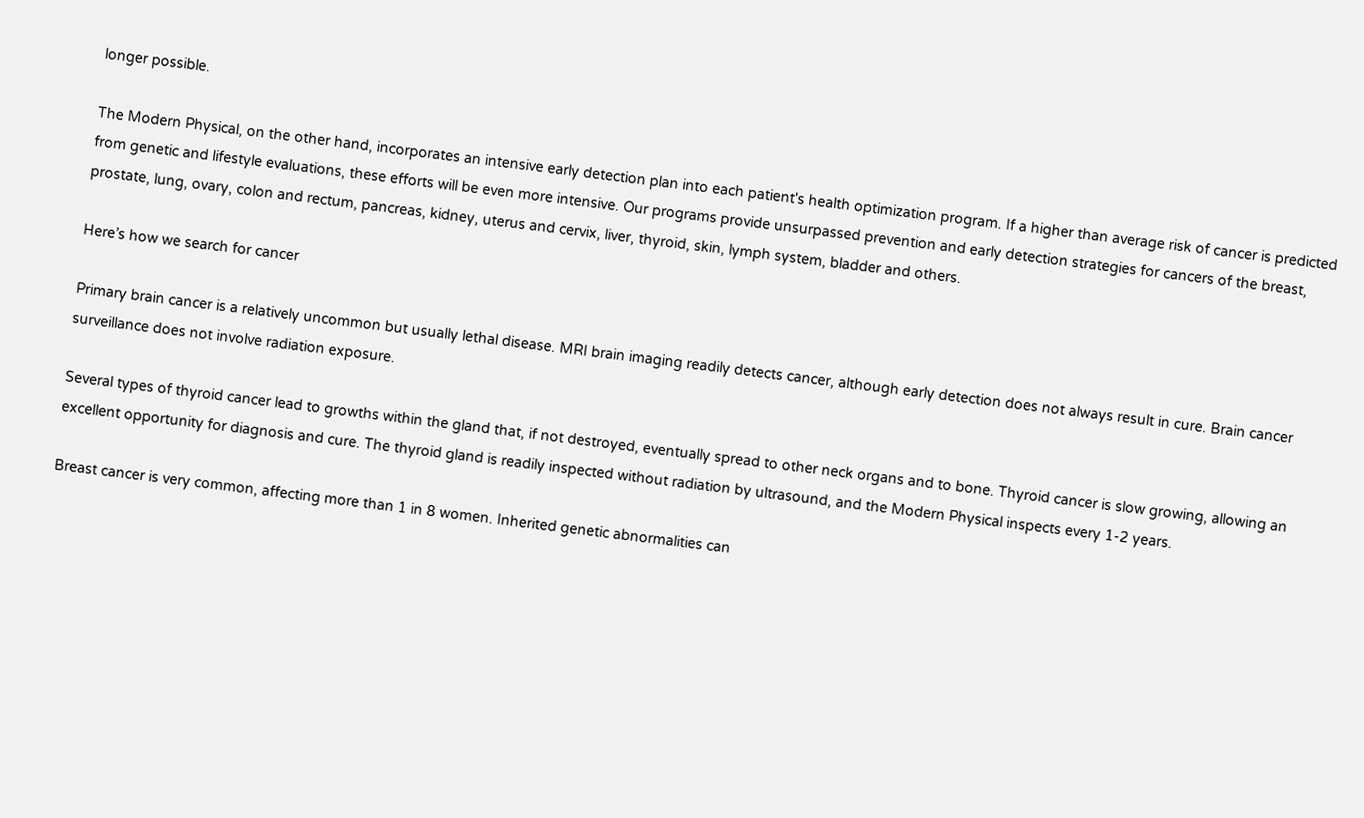longer possible.

The Modern Physical, on the other hand, incorporates an intensive early detection plan into each patient's health optimization program. If a higher than average risk of cancer is predicted from genetic and lifestyle evaluations, these efforts will be even more intensive. Our programs provide unsurpassed prevention and early detection strategies for cancers of the breast, prostate, lung, ovary, colon and rectum, pancreas, kidney, uterus and cervix, liver, thyroid, skin, lymph system, bladder and others.

Here’s how we search for cancer

Primary brain cancer is a relatively uncommon but usually lethal disease. MRI brain imaging readily detects cancer, although early detection does not always result in cure. Brain cancer surveillance does not involve radiation exposure.

Several types of thyroid cancer lead to growths within the gland that, if not destroyed, eventually spread to other neck organs and to bone. Thyroid cancer is slow growing, allowing an excellent opportunity for diagnosis and cure. The thyroid gland is readily inspected without radiation by ultrasound, and the Modern Physical inspects every 1-2 years.

Breast cancer is very common, affecting more than 1 in 8 women. Inherited genetic abnormalities can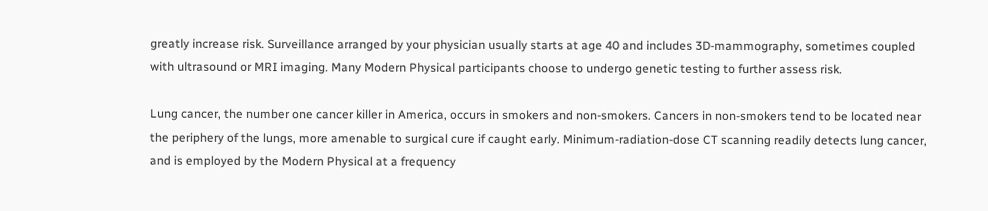greatly increase risk. Surveillance arranged by your physician usually starts at age 40 and includes 3D-mammography, sometimes coupled with ultrasound or MRI imaging. Many Modern Physical participants choose to undergo genetic testing to further assess risk.

Lung cancer, the number one cancer killer in America, occurs in smokers and non-smokers. Cancers in non-smokers tend to be located near the periphery of the lungs, more amenable to surgical cure if caught early. Minimum-radiation-dose CT scanning readily detects lung cancer, and is employed by the Modern Physical at a frequency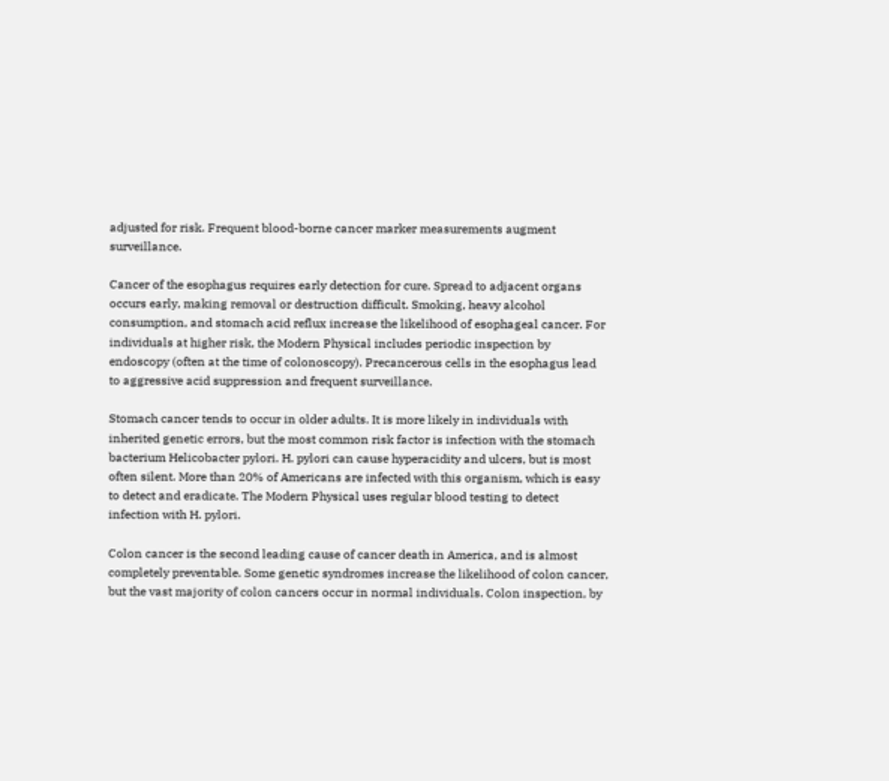adjusted for risk. Frequent blood-borne cancer marker measurements augment surveillance.

Cancer of the esophagus requires early detection for cure. Spread to adjacent organs occurs early, making removal or destruction difficult. Smoking, heavy alcohol consumption, and stomach acid reflux increase the likelihood of esophageal cancer. For individuals at higher risk, the Modern Physical includes periodic inspection by endoscopy (often at the time of colonoscopy). Precancerous cells in the esophagus lead to aggressive acid suppression and frequent surveillance.

Stomach cancer tends to occur in older adults. It is more likely in individuals with inherited genetic errors, but the most common risk factor is infection with the stomach bacterium Helicobacter pylori. H. pylori can cause hyperacidity and ulcers, but is most often silent. More than 20% of Americans are infected with this organism, which is easy to detect and eradicate. The Modern Physical uses regular blood testing to detect infection with H. pylori.

Colon cancer is the second leading cause of cancer death in America, and is almost completely preventable. Some genetic syndromes increase the likelihood of colon cancer, but the vast majority of colon cancers occur in normal individuals. Colon inspection, by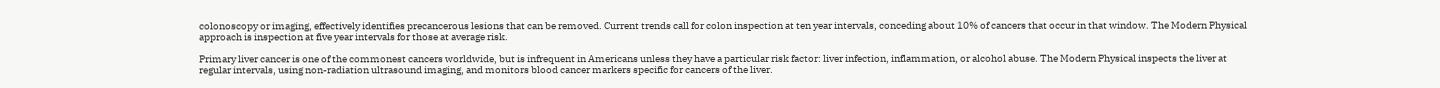colonoscopy or imaging, effectively identifies precancerous lesions that can be removed. Current trends call for colon inspection at ten year intervals, conceding about 10% of cancers that occur in that window. The Modern Physical approach is inspection at five year intervals for those at average risk.

Primary liver cancer is one of the commonest cancers worldwide, but is infrequent in Americans unless they have a particular risk factor: liver infection, inflammation, or alcohol abuse. The Modern Physical inspects the liver at regular intervals, using non-radiation ultrasound imaging, and monitors blood cancer markers specific for cancers of the liver.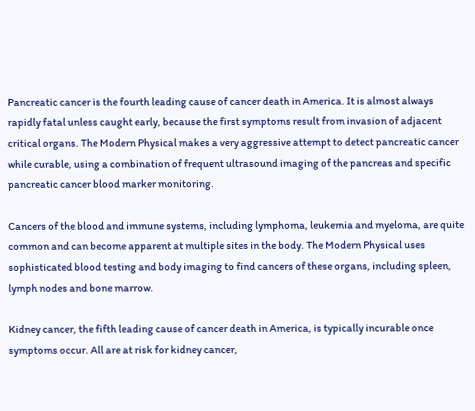Pancreatic cancer is the fourth leading cause of cancer death in America. It is almost always rapidly fatal unless caught early, because the first symptoms result from invasion of adjacent critical organs. The Modern Physical makes a very aggressive attempt to detect pancreatic cancer while curable, using a combination of frequent ultrasound imaging of the pancreas and specific pancreatic cancer blood marker monitoring.

Cancers of the blood and immune systems, including lymphoma, leukemia and myeloma, are quite common and can become apparent at multiple sites in the body. The Modern Physical uses sophisticated blood testing and body imaging to find cancers of these organs, including spleen, lymph nodes and bone marrow.

Kidney cancer, the fifth leading cause of cancer death in America, is typically incurable once symptoms occur. All are at risk for kidney cancer,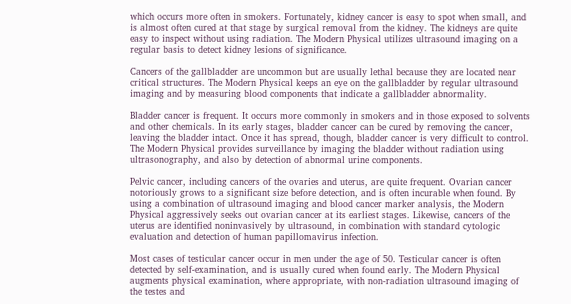which occurs more often in smokers. Fortunately, kidney cancer is easy to spot when small, and is almost often cured at that stage by surgical removal from the kidney. The kidneys are quite easy to inspect without using radiation. The Modern Physical utilizes ultrasound imaging on a regular basis to detect kidney lesions of significance.

Cancers of the gallbladder are uncommon but are usually lethal because they are located near critical structures. The Modern Physical keeps an eye on the gallbladder by regular ultrasound imaging and by measuring blood components that indicate a gallbladder abnormality.

Bladder cancer is frequent. It occurs more commonly in smokers and in those exposed to solvents and other chemicals. In its early stages, bladder cancer can be cured by removing the cancer, leaving the bladder intact. Once it has spread, though, bladder cancer is very difficult to control. The Modern Physical provides surveillance by imaging the bladder without radiation using ultrasonography, and also by detection of abnormal urine components.

Pelvic cancer, including cancers of the ovaries and uterus, are quite frequent. Ovarian cancer notoriously grows to a significant size before detection, and is often incurable when found. By using a combination of ultrasound imaging and blood cancer marker analysis, the Modern Physical aggressively seeks out ovarian cancer at its earliest stages. Likewise, cancers of the uterus are identified noninvasively by ultrasound, in combination with standard cytologic evaluation and detection of human papillomavirus infection.

Most cases of testicular cancer occur in men under the age of 50. Testicular cancer is often detected by self-examination, and is usually cured when found early. The Modern Physical augments physical examination, where appropriate, with non-radiation ultrasound imaging of the testes and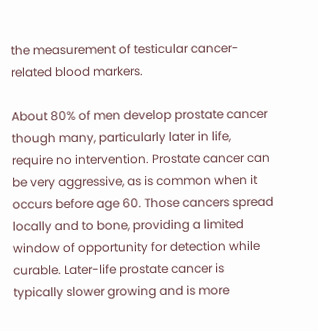the measurement of testicular cancer-related blood markers.

About 80% of men develop prostate cancer though many, particularly later in life, require no intervention. Prostate cancer can be very aggressive, as is common when it occurs before age 60. Those cancers spread locally and to bone, providing a limited window of opportunity for detection while curable. Later-life prostate cancer is typically slower growing and is more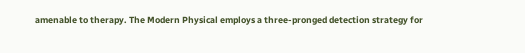amenable to therapy. The Modern Physical employs a three-pronged detection strategy for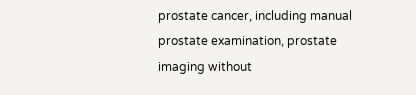prostate cancer, including manual prostate examination, prostate imaging without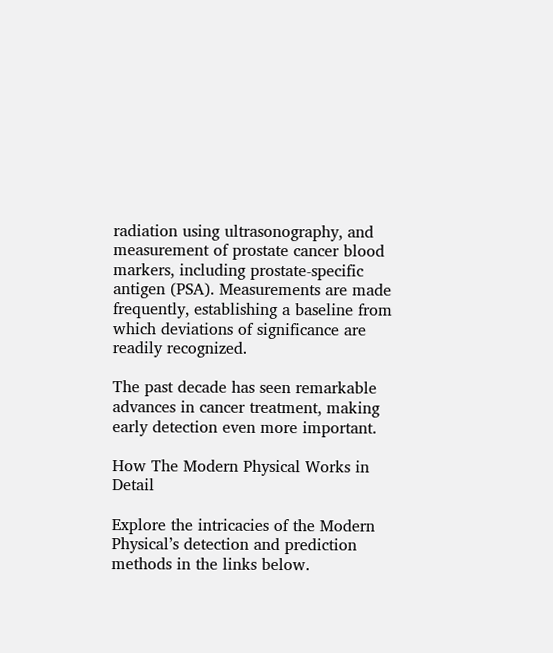radiation using ultrasonography, and measurement of prostate cancer blood markers, including prostate-specific antigen (PSA). Measurements are made frequently, establishing a baseline from which deviations of significance are readily recognized.

The past decade has seen remarkable advances in cancer treatment, making early detection even more important.

How The Modern Physical Works in Detail

Explore the intricacies of the Modern Physical’s detection and prediction methods in the links below.